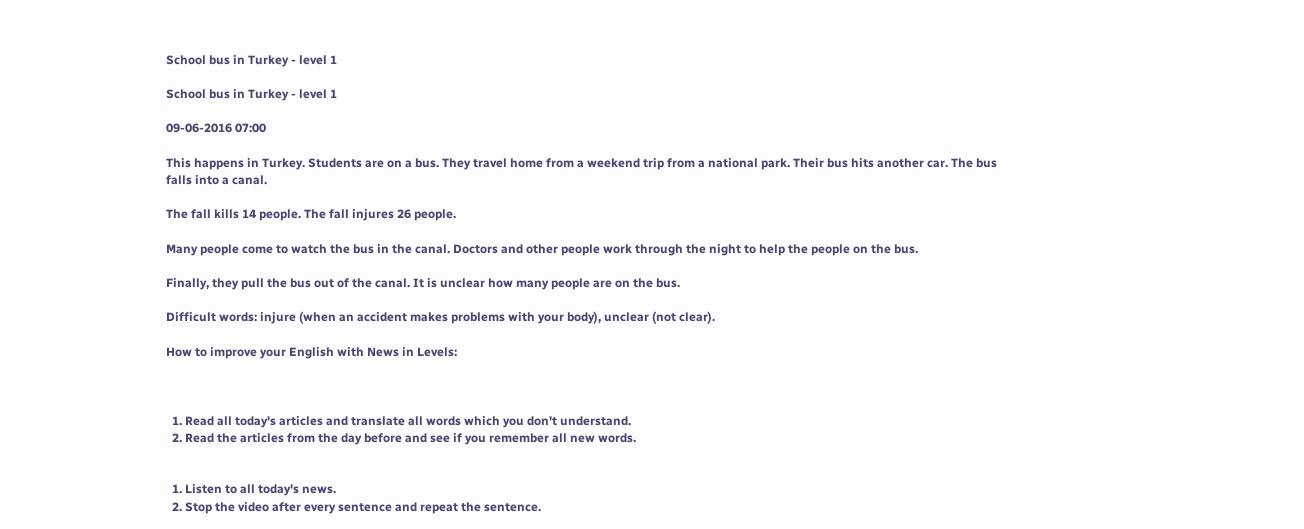School bus in Turkey - level 1

School bus in Turkey - level 1

09-06-2016 07:00

This happens in Turkey. Students are on a bus. They travel home from a weekend trip from a national park. Their bus hits another car. The bus falls into a canal.

The fall kills 14 people. The fall injures 26 people.

Many people come to watch the bus in the canal. Doctors and other people work through the night to help the people on the bus.

Finally, they pull the bus out of the canal. It is unclear how many people are on the bus.

Difficult words: injure (when an accident makes problems with your body), unclear (not clear).

How to improve your English with News in Levels:



  1. Read all today's articles and translate all words which you don't understand.
  2. Read the articles from the day before and see if you remember all new words.


  1. Listen to all today's news.
  2. Stop the video after every sentence and repeat the sentence.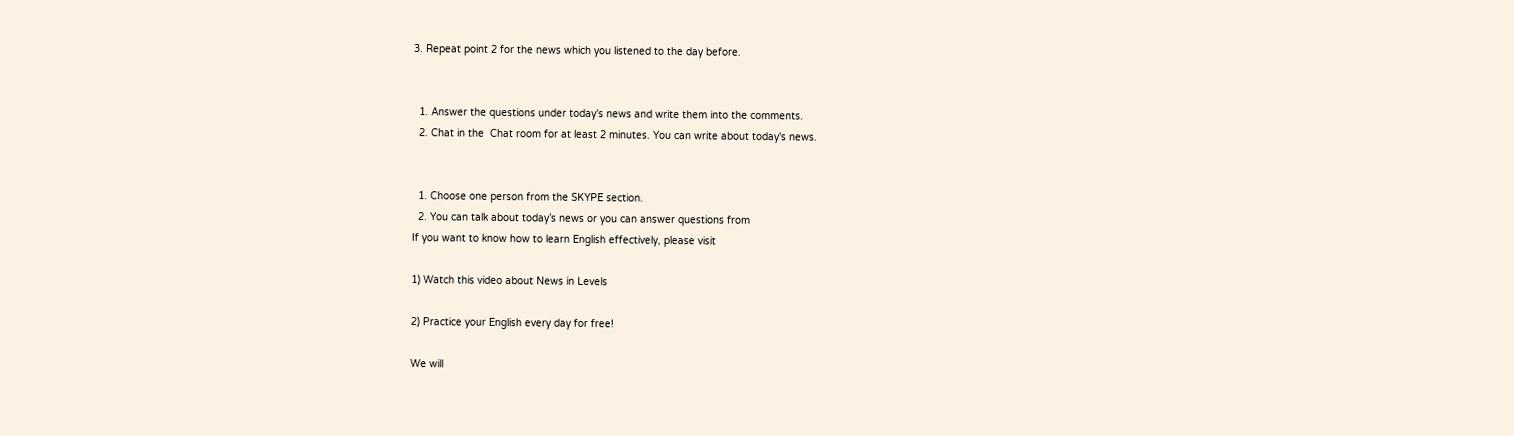3. Repeat point 2 for the news which you listened to the day before.


  1. Answer the questions under today's news and write them into the comments.
  2. Chat in the  Chat room for at least 2 minutes. You can write about today's news.


  1. Choose one person from the SKYPE section.
  2. You can talk about today’s news or you can answer questions from
If you want to know how to learn English effectively, please visit

1) Watch this video about News in Levels

2) Practice your English every day for free!

We will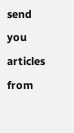send you articles from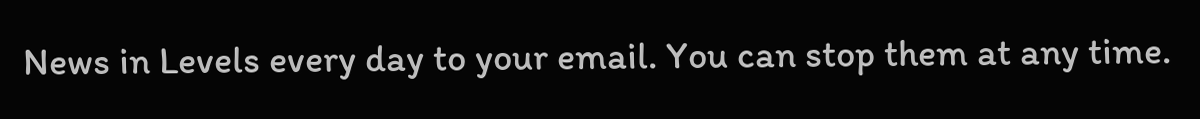News in Levels every day to your email. You can stop them at any time.